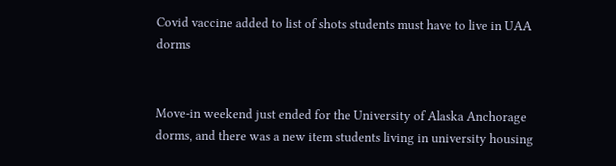Covid vaccine added to list of shots students must have to live in UAA dorms


Move-in weekend just ended for the University of Alaska Anchorage dorms, and there was a new item students living in university housing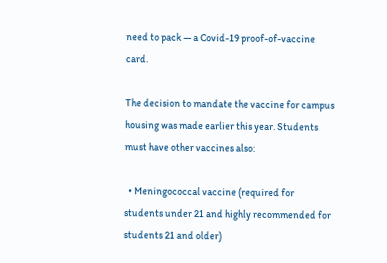need to pack — a Covid-19 proof-of-vaccine card.

The decision to mandate the vaccine for campus housing was made earlier this year. Students must have other vaccines also:

  • Meningococcal vaccine (required for students under 21 and highly recommended for students 21 and older)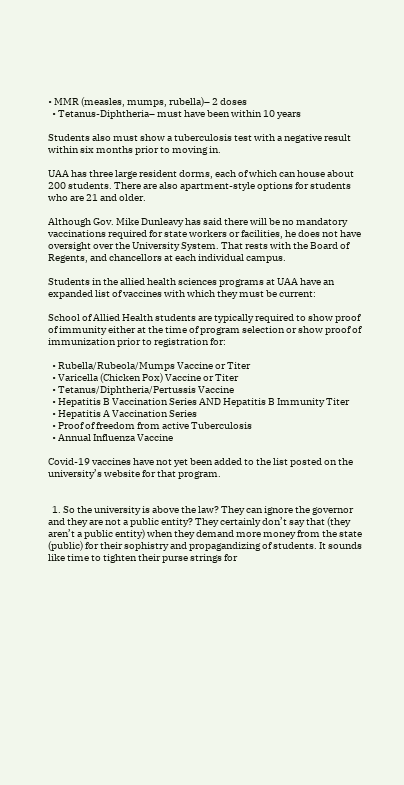• MMR (measles, mumps, rubella)– 2 doses
  • Tetanus-Diphtheria– must have been within 10 years

Students also must show a tuberculosis test with a negative result within six months prior to moving in.

UAA has three large resident dorms, each of which can house about 200 students. There are also apartment-style options for students who are 21 and older.

Although Gov. Mike Dunleavy has said there will be no mandatory vaccinations required for state workers or facilities, he does not have oversight over the University System. That rests with the Board of Regents, and chancellors at each individual campus.

Students in the allied health sciences programs at UAA have an expanded list of vaccines with which they must be current:

School of Allied Health students are typically required to show proof of immunity either at the time of program selection or show proof of immunization prior to registration for:

  • Rubella/Rubeola/Mumps Vaccine or Titer
  • Varicella (Chicken Pox) Vaccine or Titer
  • Tetanus/Diphtheria/Pertussis Vaccine
  • Hepatitis B Vaccination Series AND Hepatitis B Immunity Titer
  • Hepatitis A Vaccination Series
  • Proof of freedom from active Tuberculosis
  • Annual Influenza Vaccine

Covid-19 vaccines have not yet been added to the list posted on the university’s website for that program.


  1. So the university is above the law? They can ignore the governor and they are not a public entity? They certainly don’t say that (they aren’t a public entity) when they demand more money from the state (public) for their sophistry and propagandizing of students. It sounds like time to tighten their purse strings for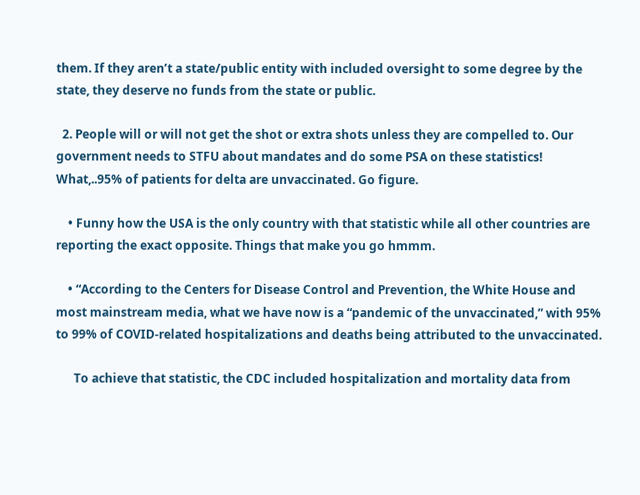them. If they aren’t a state/public entity with included oversight to some degree by the state, they deserve no funds from the state or public.

  2. People will or will not get the shot or extra shots unless they are compelled to. Our government needs to STFU about mandates and do some PSA on these statistics! What,..95% of patients for delta are unvaccinated. Go figure.

    • Funny how the USA is the only country with that statistic while all other countries are reporting the exact opposite. Things that make you go hmmm.

    • “According to the Centers for Disease Control and Prevention, the White House and most mainstream media, what we have now is a “pandemic of the unvaccinated,” with 95% to 99% of COVID-related hospitalizations and deaths being attributed to the unvaccinated.

      To achieve that statistic, the CDC included hospitalization and mortality data from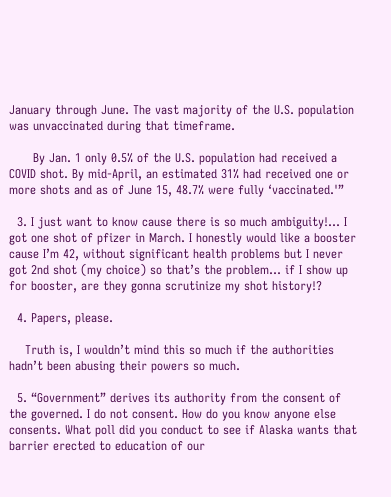January through June. The vast majority of the U.S. population was unvaccinated during that timeframe.

      By Jan. 1 only 0.5% of the U.S. population had received a COVID shot. By mid-April, an estimated 31% had received one or more shots and as of June 15, 48.7% were fully ‘vaccinated.'”

  3. I just want to know cause there is so much ambiguity!… I got one shot of pfizer in March. I honestly would like a booster cause I’m 42, without significant health problems but I never got 2nd shot (my choice) so that’s the problem… if I show up for booster, are they gonna scrutinize my shot history!?

  4. Papers, please.

    Truth is, I wouldn’t mind this so much if the authorities hadn’t been abusing their powers so much.

  5. “Government” derives its authority from the consent of the governed. I do not consent. How do you know anyone else consents. What poll did you conduct to see if Alaska wants that barrier erected to education of our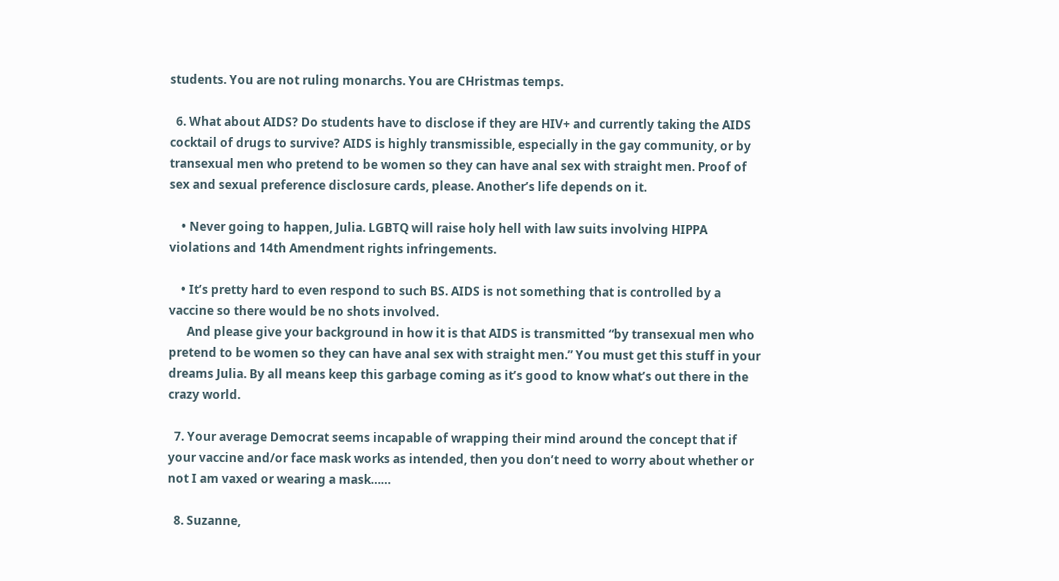students. You are not ruling monarchs. You are CHristmas temps.

  6. What about AIDS? Do students have to disclose if they are HIV+ and currently taking the AIDS cocktail of drugs to survive? AIDS is highly transmissible, especially in the gay community, or by transexual men who pretend to be women so they can have anal sex with straight men. Proof of sex and sexual preference disclosure cards, please. Another’s life depends on it.

    • Never going to happen, Julia. LGBTQ will raise holy hell with law suits involving HIPPA violations and 14th Amendment rights infringements.

    • It’s pretty hard to even respond to such BS. AIDS is not something that is controlled by a vaccine so there would be no shots involved.
      And please give your background in how it is that AIDS is transmitted “by transexual men who pretend to be women so they can have anal sex with straight men.” You must get this stuff in your dreams Julia. By all means keep this garbage coming as it’s good to know what’s out there in the crazy world.

  7. Your average Democrat seems incapable of wrapping their mind around the concept that if your vaccine and/or face mask works as intended, then you don’t need to worry about whether or not I am vaxed or wearing a mask……

  8. Suzanne,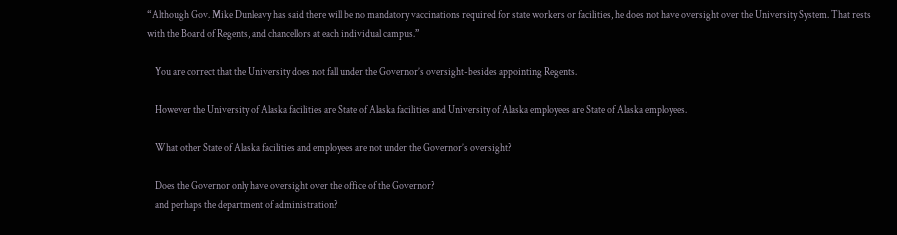“Although Gov. Mike Dunleavy has said there will be no mandatory vaccinations required for state workers or facilities, he does not have oversight over the University System. That rests with the Board of Regents, and chancellors at each individual campus.”

    You are correct that the University does not fall under the Governor’s oversight-besides appointing Regents.

    However the University of Alaska facilities are State of Alaska facilities and University of Alaska employees are State of Alaska employees.

    What other State of Alaska facilities and employees are not under the Governor’s oversight?

    Does the Governor only have oversight over the office of the Governor?
    and perhaps the department of administration?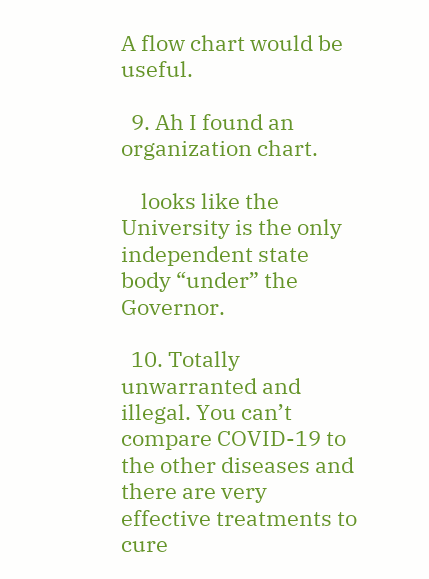A flow chart would be useful.

  9. Ah I found an organization chart.

    looks like the University is the only independent state body “under” the Governor.

  10. Totally unwarranted and illegal. You can’t compare COVID-19 to the other diseases and there are very effective treatments to cure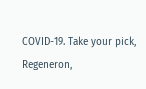COVID-19. Take your pick, Regeneron,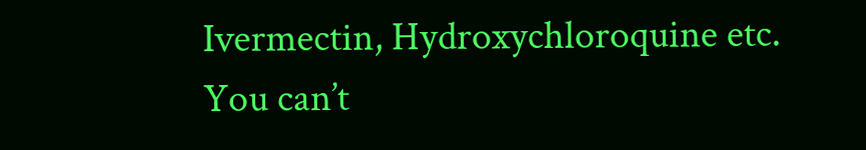Ivermectin, Hydroxychloroquine etc. You can’t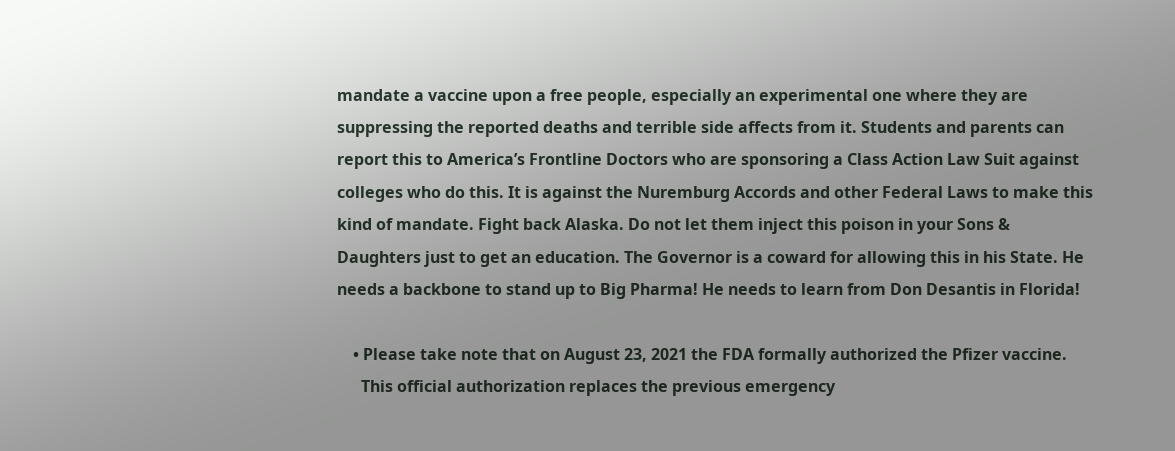mandate a vaccine upon a free people, especially an experimental one where they are suppressing the reported deaths and terrible side affects from it. Students and parents can report this to America’s Frontline Doctors who are sponsoring a Class Action Law Suit against colleges who do this. It is against the Nuremburg Accords and other Federal Laws to make this kind of mandate. Fight back Alaska. Do not let them inject this poison in your Sons & Daughters just to get an education. The Governor is a coward for allowing this in his State. He needs a backbone to stand up to Big Pharma! He needs to learn from Don Desantis in Florida!

    • Please take note that on August 23, 2021 the FDA formally authorized the Pfizer vaccine.
      This official authorization replaces the previous emergency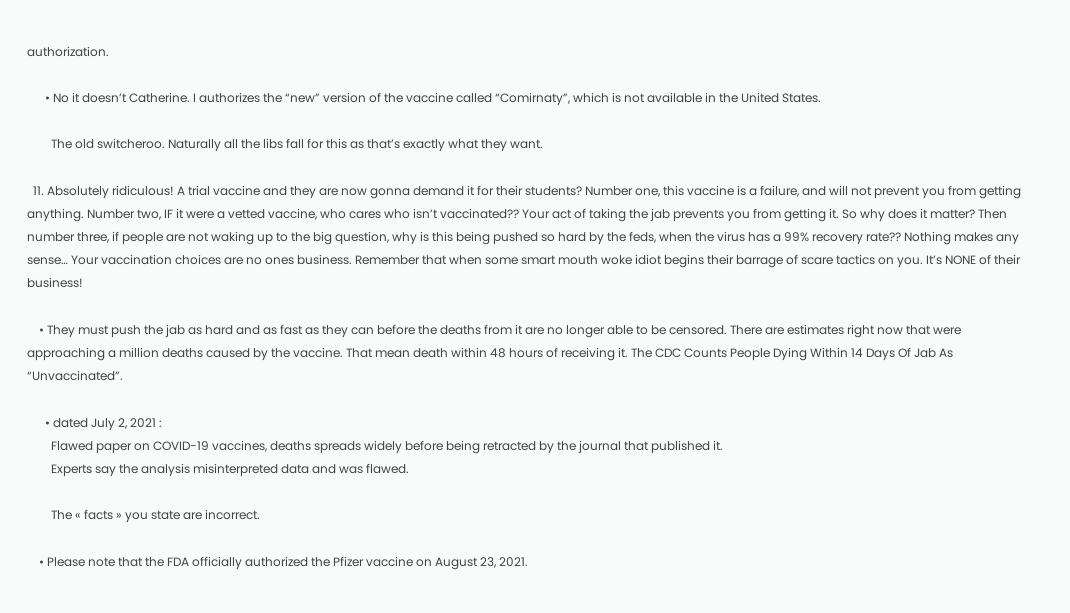authorization.

      • No it doesn’t Catherine. I authorizes the “new” version of the vaccine called “Comirnaty”, which is not available in the United States.

        The old switcheroo. Naturally all the libs fall for this as that’s exactly what they want.

  11. Absolutely ridiculous! A trial vaccine and they are now gonna demand it for their students? Number one, this vaccine is a failure, and will not prevent you from getting anything. Number two, IF it were a vetted vaccine, who cares who isn’t vaccinated?? Your act of taking the jab prevents you from getting it. So why does it matter? Then number three, if people are not waking up to the big question, why is this being pushed so hard by the feds, when the virus has a 99% recovery rate?? Nothing makes any sense… Your vaccination choices are no ones business. Remember that when some smart mouth woke idiot begins their barrage of scare tactics on you. It’s NONE of their business!

    • They must push the jab as hard and as fast as they can before the deaths from it are no longer able to be censored. There are estimates right now that were approaching a million deaths caused by the vaccine. That mean death within 48 hours of receiving it. The CDC Counts People Dying Within 14 Days Of Jab As “Unvaccinated”.

      • dated July 2, 2021 :
        Flawed paper on COVID-19 vaccines, deaths spreads widely before being retracted by the journal that published it.
        Experts say the analysis misinterpreted data and was flawed.

        The « facts » you state are incorrect.

    • Please note that the FDA officially authorized the Pfizer vaccine on August 23, 2021.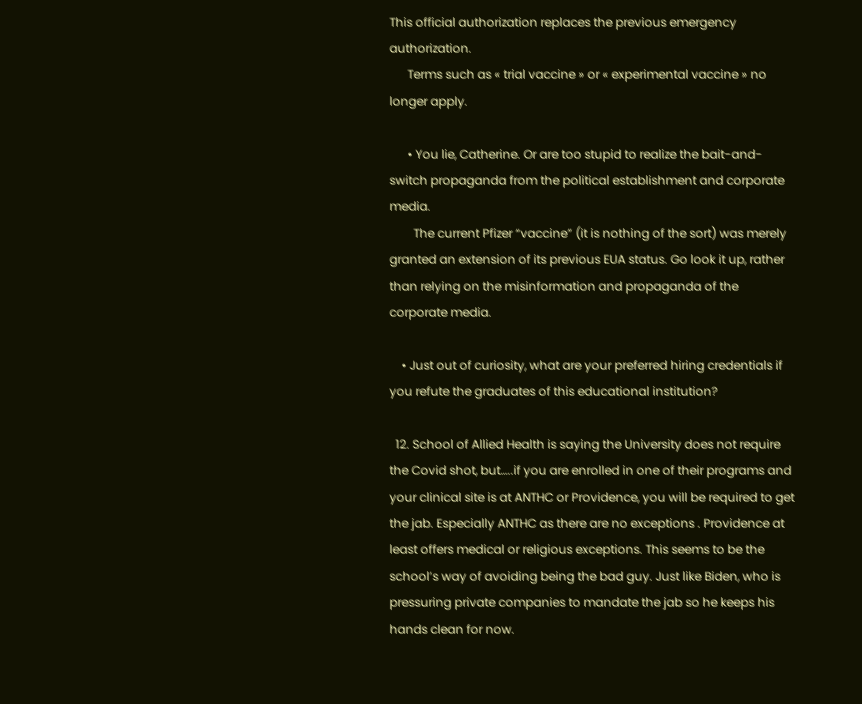This official authorization replaces the previous emergency authorization.
      Terms such as « trial vaccine » or « experimental vaccine » no longer apply.

      • You lie, Catherine. Or are too stupid to realize the bait-and-switch propaganda from the political establishment and corporate media.
        The current Pfizer “vaccine” (it is nothing of the sort) was merely granted an extension of its previous EUA status. Go look it up, rather than relying on the misinformation and propaganda of the corporate media.

    • Just out of curiosity, what are your preferred hiring credentials if you refute the graduates of this educational institution?

  12. School of Allied Health is saying the University does not require the Covid shot, but…..if you are enrolled in one of their programs and your clinical site is at ANTHC or Providence, you will be required to get the jab. Especially ANTHC as there are no exceptions . Providence at least offers medical or religious exceptions. This seems to be the school’s way of avoiding being the bad guy. Just like Biden, who is pressuring private companies to mandate the jab so he keeps his hands clean for now.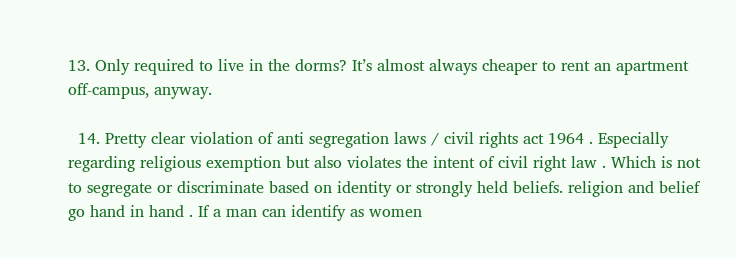13. Only required to live in the dorms? It’s almost always cheaper to rent an apartment off-campus, anyway.

  14. Pretty clear violation of anti segregation laws / civil rights act 1964 . Especially regarding religious exemption but also violates the intent of civil right law . Which is not to segregate or discriminate based on identity or strongly held beliefs. religion and belief go hand in hand . If a man can identify as women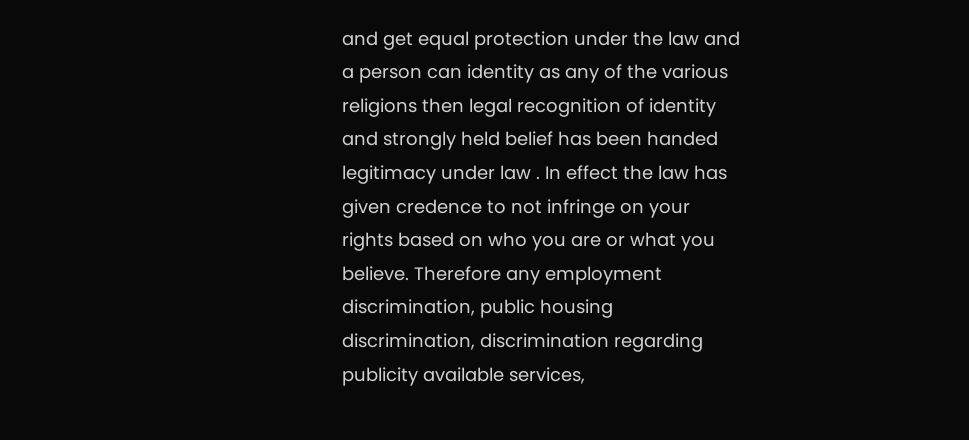and get equal protection under the law and a person can identity as any of the various religions then legal recognition of identity and strongly held belief has been handed legitimacy under law . In effect the law has given credence to not infringe on your rights based on who you are or what you believe. Therefore any employment discrimination, public housing discrimination, discrimination regarding publicity available services,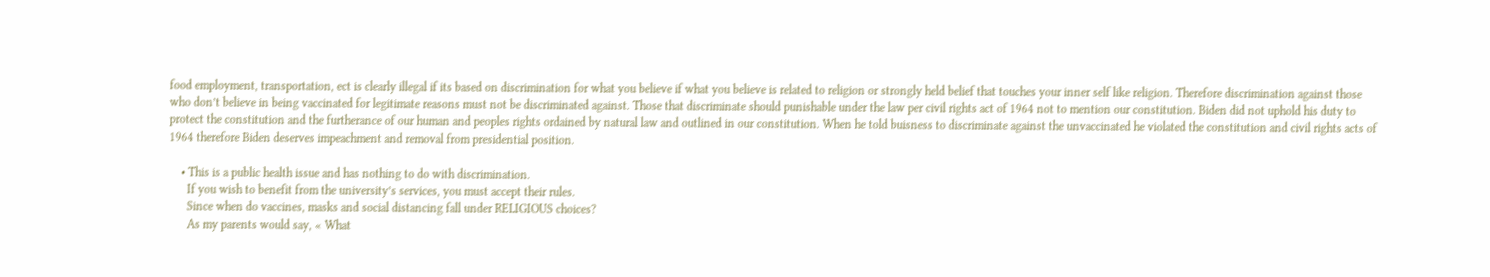food employment, transportation, ect is clearly illegal if its based on discrimination for what you believe if what you believe is related to religion or strongly held belief that touches your inner self like religion. Therefore discrimination against those who don’t believe in being vaccinated for legitimate reasons must not be discriminated against. Those that discriminate should punishable under the law per civil rights act of 1964 not to mention our constitution. Biden did not uphold his duty to protect the constitution and the furtherance of our human and peoples rights ordained by natural law and outlined in our constitution. When he told buisness to discriminate against the unvaccinated he violated the constitution and civil rights acts of 1964 therefore Biden deserves impeachment and removal from presidential position.

    • This is a public health issue and has nothing to do with discrimination.
      If you wish to benefit from the university’s services, you must accept their rules.
      Since when do vaccines, masks and social distancing fall under RELIGIOUS choices?
      As my parents would say, « What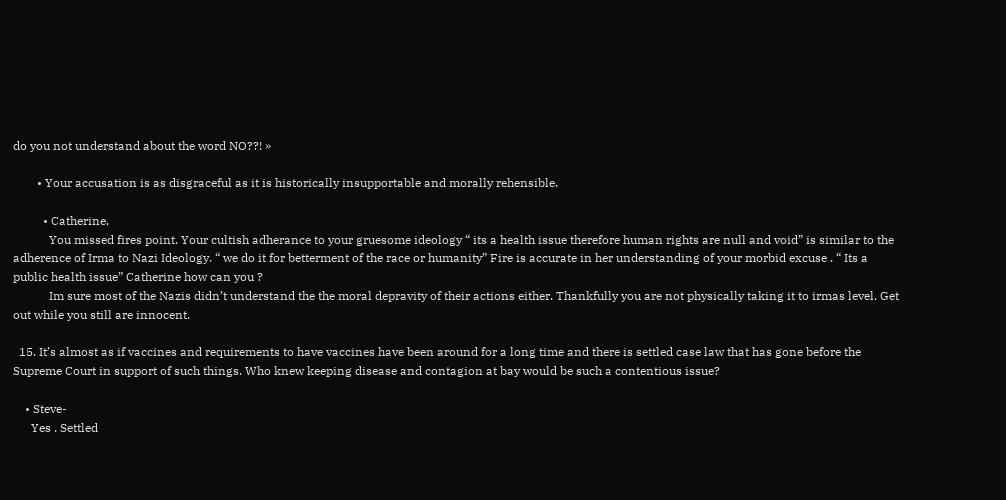do you not understand about the word NO??! »

        • Your accusation is as disgraceful as it is historically insupportable and morally rehensible.

          • Catherine,
            You missed fires point. Your cultish adherance to your gruesome ideology “ its a health issue therefore human rights are null and void” is similar to the adherence of Irma to Nazi Ideology. “ we do it for betterment of the race or humanity” Fire is accurate in her understanding of your morbid excuse . “ Its a public health issue” Catherine how can you ?
            Im sure most of the Nazis didn’t understand the the moral depravity of their actions either. Thankfully you are not physically taking it to irmas level. Get out while you still are innocent.

  15. It’s almost as if vaccines and requirements to have vaccines have been around for a long time and there is settled case law that has gone before the Supreme Court in support of such things. Who knew keeping disease and contagion at bay would be such a contentious issue?

    • Steve-
      Yes . Settled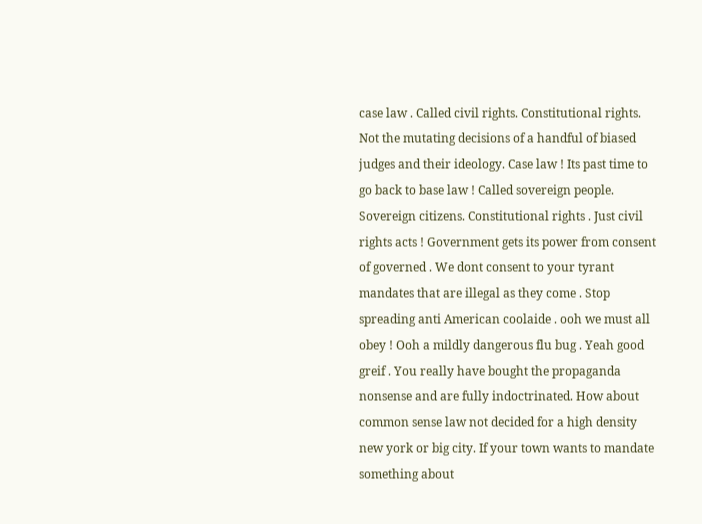case law . Called civil rights. Constitutional rights. Not the mutating decisions of a handful of biased judges and their ideology. Case law ! Its past time to go back to base law ! Called sovereign people. Sovereign citizens. Constitutional rights . Just civil rights acts ! Government gets its power from consent of governed . We dont consent to your tyrant mandates that are illegal as they come . Stop spreading anti American coolaide . ooh we must all obey ! Ooh a mildly dangerous flu bug . Yeah good greif . You really have bought the propaganda nonsense and are fully indoctrinated. How about common sense law not decided for a high density new york or big city. If your town wants to mandate something about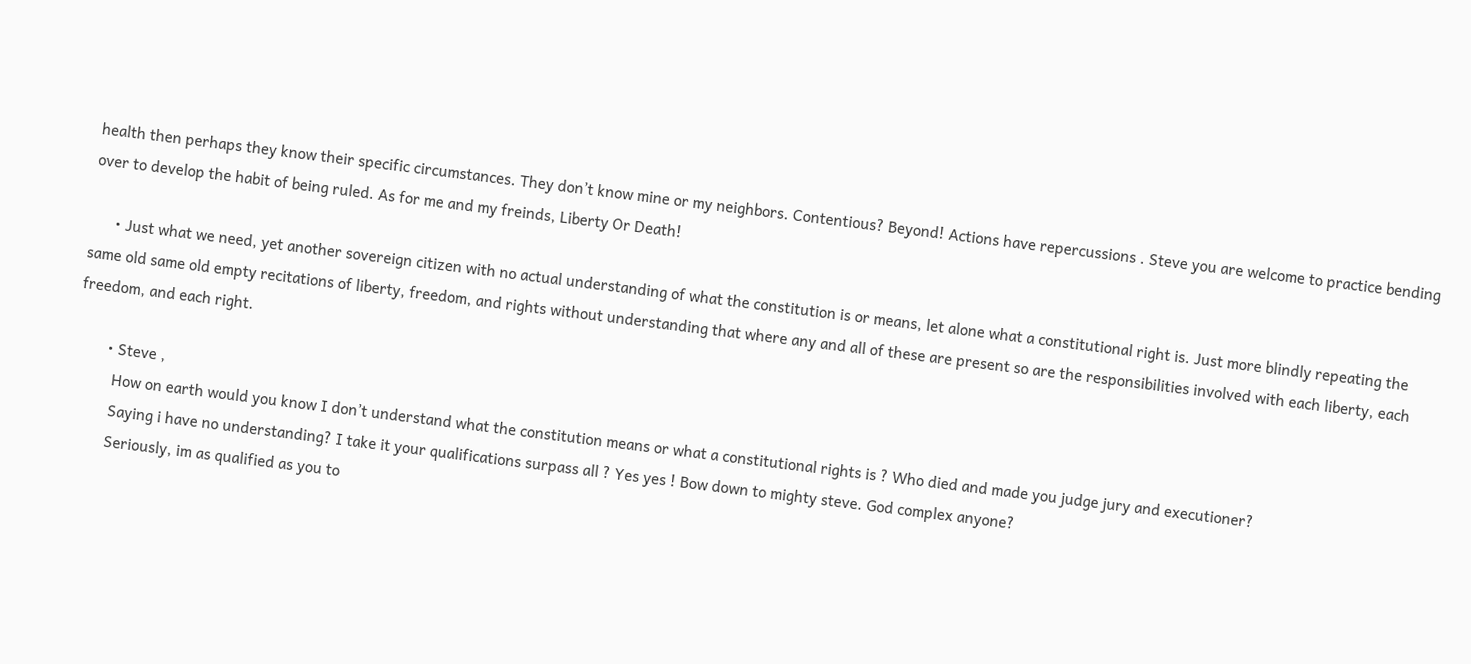health then perhaps they know their specific circumstances. They don’t know mine or my neighbors. Contentious? Beyond! Actions have repercussions . Steve you are welcome to practice bending over to develop the habit of being ruled. As for me and my freinds, Liberty Or Death!

      • Just what we need, yet another sovereign citizen with no actual understanding of what the constitution is or means, let alone what a constitutional right is. Just more blindly repeating the same old same old empty recitations of liberty, freedom, and rights without understanding that where any and all of these are present so are the responsibilities involved with each liberty, each freedom, and each right.

        • Steve ,
          How on earth would you know I don’t understand what the constitution means or what a constitutional rights is ? Who died and made you judge jury and executioner?
          Saying i have no understanding? I take it your qualifications surpass all ? Yes yes ! Bow down to mighty steve. God complex anyone?
          Seriously, im as qualified as you to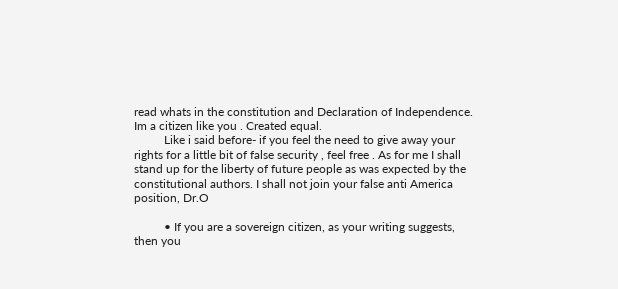read whats in the constitution and Declaration of Independence. Im a citizen like you . Created equal.
          Like i said before- if you feel the need to give away your rights for a little bit of false security , feel free . As for me I shall stand up for the liberty of future people as was expected by the constitutional authors. I shall not join your false anti America position, Dr.O

          • If you are a sovereign citizen, as your writing suggests, then you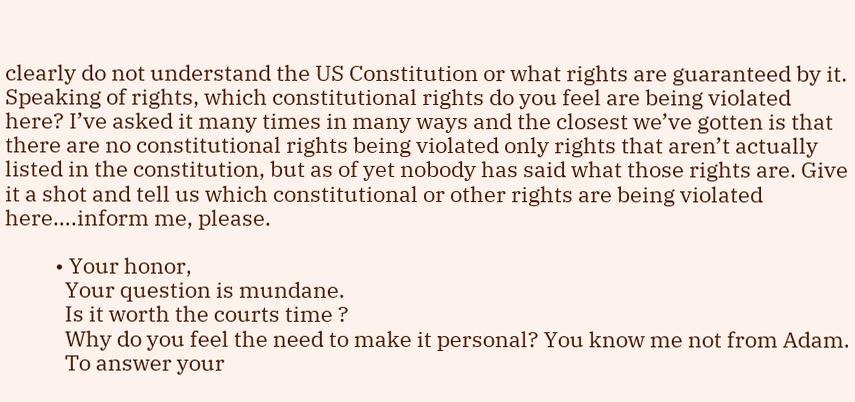clearly do not understand the US Constitution or what rights are guaranteed by it. Speaking of rights, which constitutional rights do you feel are being violated here? I’ve asked it many times in many ways and the closest we’ve gotten is that there are no constitutional rights being violated only rights that aren’t actually listed in the constitution, but as of yet nobody has said what those rights are. Give it a shot and tell us which constitutional or other rights are being violated here….inform me, please.

          • Your honor,
            Your question is mundane.
            Is it worth the courts time ?
            Why do you feel the need to make it personal? You know me not from Adam.
            To answer your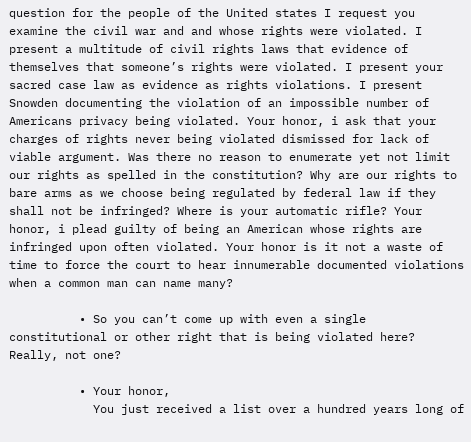question for the people of the United states I request you examine the civil war and and whose rights were violated. I present a multitude of civil rights laws that evidence of themselves that someone’s rights were violated. I present your sacred case law as evidence as rights violations. I present Snowden documenting the violation of an impossible number of Americans privacy being violated. Your honor, i ask that your charges of rights never being violated dismissed for lack of viable argument. Was there no reason to enumerate yet not limit our rights as spelled in the constitution? Why are our rights to bare arms as we choose being regulated by federal law if they shall not be infringed? Where is your automatic rifle? Your honor, i plead guilty of being an American whose rights are infringed upon often violated. Your honor is it not a waste of time to force the court to hear innumerable documented violations when a common man can name many?

          • So you can’t come up with even a single constitutional or other right that is being violated here? Really, not one?

          • Your honor,
            You just received a list over a hundred years long of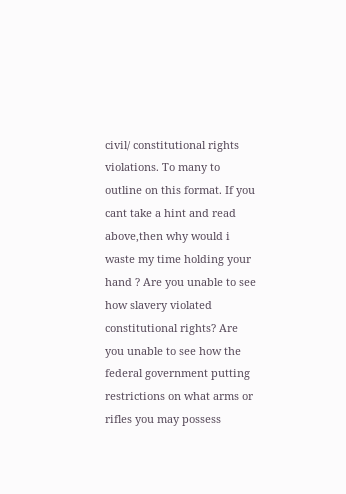civil/ constitutional rights violations. To many to outline on this format. If you cant take a hint and read above,then why would i waste my time holding your hand ? Are you unable to see how slavery violated constitutional rights? Are you unable to see how the federal government putting restrictions on what arms or rifles you may possess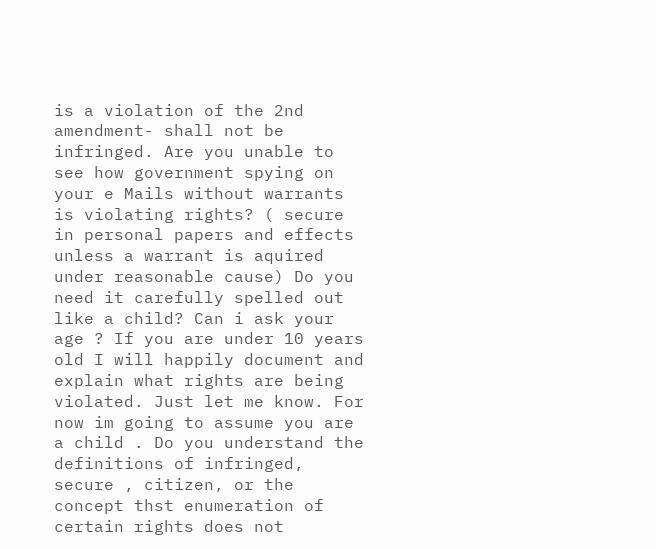is a violation of the 2nd amendment- shall not be infringed. Are you unable to see how government spying on your e Mails without warrants is violating rights? ( secure in personal papers and effects unless a warrant is aquired under reasonable cause) Do you need it carefully spelled out like a child? Can i ask your age ? If you are under 10 years old I will happily document and explain what rights are being violated. Just let me know. For now im going to assume you are a child . Do you understand the definitions of infringed, secure , citizen, or the concept thst enumeration of certain rights does not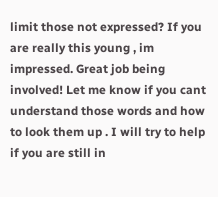limit those not expressed? If you are really this young , im impressed. Great job being involved! Let me know if you cant understand those words and how to look them up . I will try to help if you are still in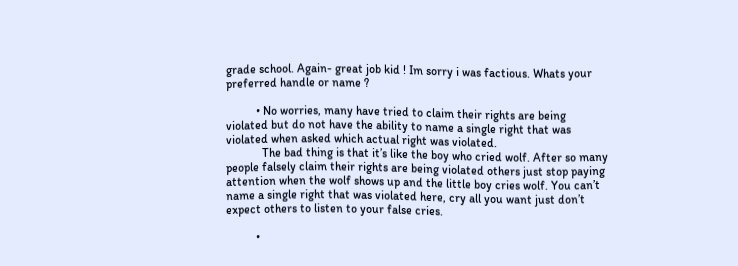grade school. Again- great job kid ! Im sorry i was factious. Whats your preferred handle or name ?

          • No worries, many have tried to claim their rights are being violated but do not have the ability to name a single right that was violated when asked which actual right was violated.
            The bad thing is that it’s like the boy who cried wolf. After so many people falsely claim their rights are being violated others just stop paying attention when the wolf shows up and the little boy cries wolf. You can’t name a single right that was violated here, cry all you want just don’t expect others to listen to your false cries.

          •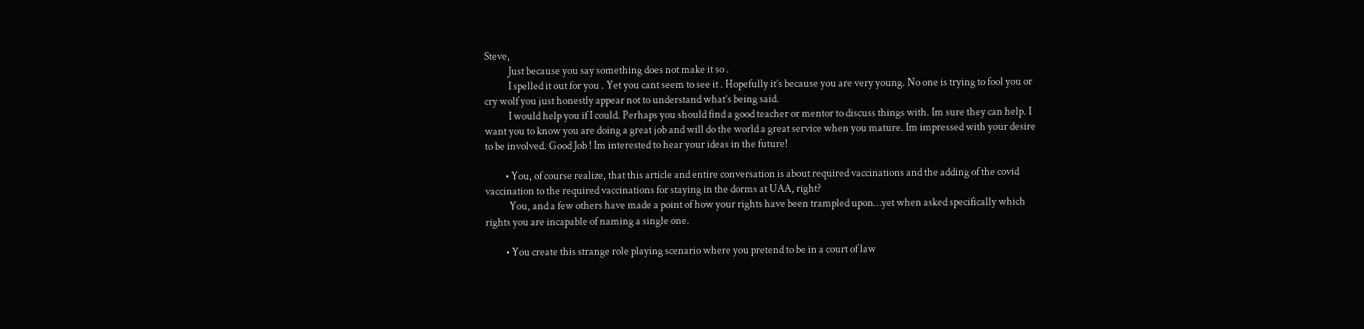Steve,
            Just because you say something does not make it so .
            I spelled it out for you . Yet you cant seem to see it . Hopefully it’s because you are very young. No one is trying to fool you or cry wolf you just honestly appear not to understand what’s being said.
            I would help you if I could. Perhaps you should find a good teacher or mentor to discuss things with. Im sure they can help. I want you to know you are doing a great job and will do the world a great service when you mature. Im impressed with your desire to be involved. Good Job ! Im interested to hear your ideas in the future!

          • You, of course realize, that this article and entire conversation is about required vaccinations and the adding of the covid vaccination to the required vaccinations for staying in the dorms at UAA, right?
            You, and a few others have made a point of how your rights have been trampled upon…yet when asked specifically which rights you are incapable of naming a single one.

          • You create this strange role playing scenario where you pretend to be in a court of law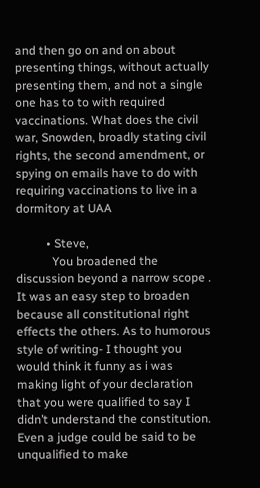and then go on and on about presenting things, without actually presenting them, and not a single one has to to with required vaccinations. What does the civil war, Snowden, broadly stating civil rights, the second amendment, or spying on emails have to do with requiring vaccinations to live in a dormitory at UAA

          • Steve,
            You broadened the discussion beyond a narrow scope . It was an easy step to broaden because all constitutional right effects the others. As to humorous style of writing- I thought you would think it funny as i was making light of your declaration that you were qualified to say I didn’t understand the constitution. Even a judge could be said to be unqualified to make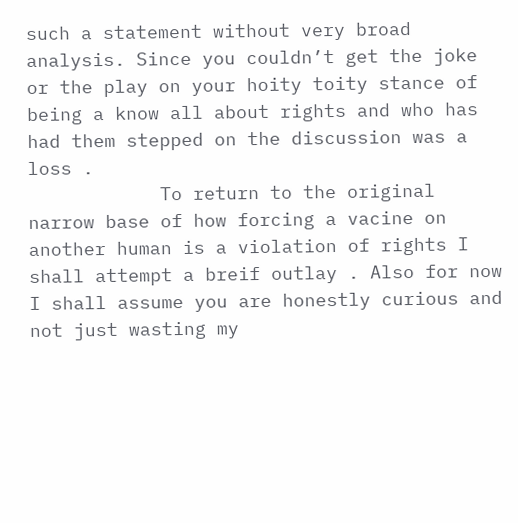such a statement without very broad analysis. Since you couldn’t get the joke or the play on your hoity toity stance of being a know all about rights and who has had them stepped on the discussion was a loss .
            To return to the original narrow base of how forcing a vacine on another human is a violation of rights I shall attempt a breif outlay . Also for now I shall assume you are honestly curious and not just wasting my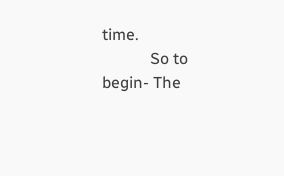time.
            So to begin- The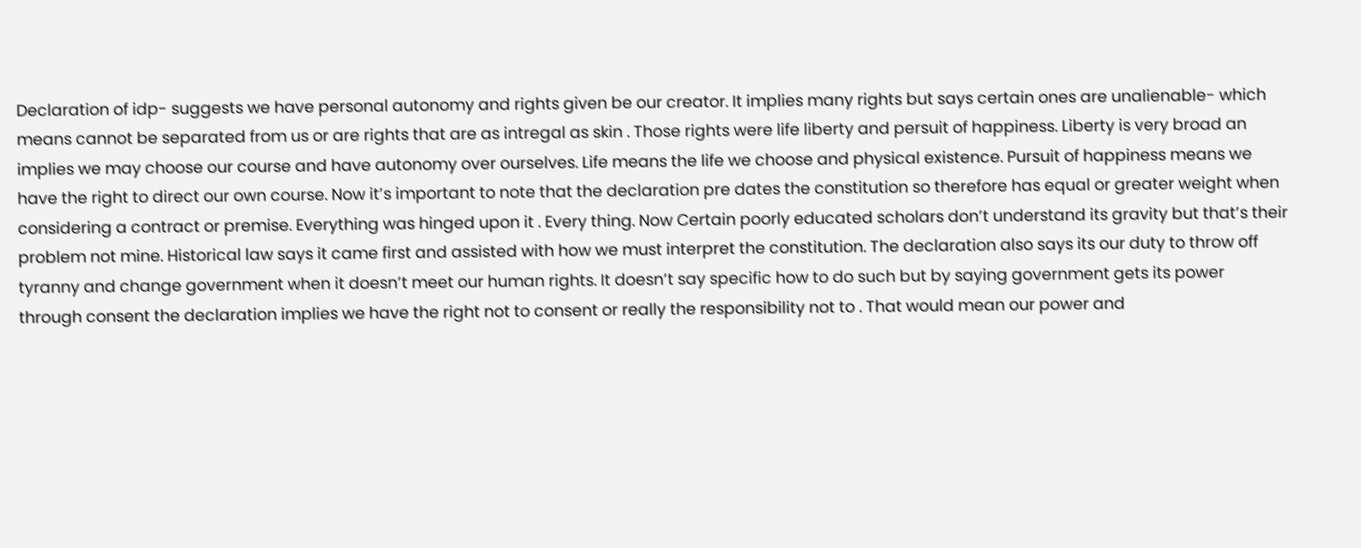Declaration of idp- suggests we have personal autonomy and rights given be our creator. It implies many rights but says certain ones are unalienable- which means cannot be separated from us or are rights that are as intregal as skin . Those rights were life liberty and persuit of happiness. Liberty is very broad an implies we may choose our course and have autonomy over ourselves. Life means the life we choose and physical existence. Pursuit of happiness means we have the right to direct our own course. Now it’s important to note that the declaration pre dates the constitution so therefore has equal or greater weight when considering a contract or premise. Everything was hinged upon it . Every thing. Now Certain poorly educated scholars don’t understand its gravity but that’s their problem not mine. Historical law says it came first and assisted with how we must interpret the constitution. The declaration also says its our duty to throw off tyranny and change government when it doesn’t meet our human rights. It doesn’t say specific how to do such but by saying government gets its power through consent the declaration implies we have the right not to consent or really the responsibility not to . That would mean our power and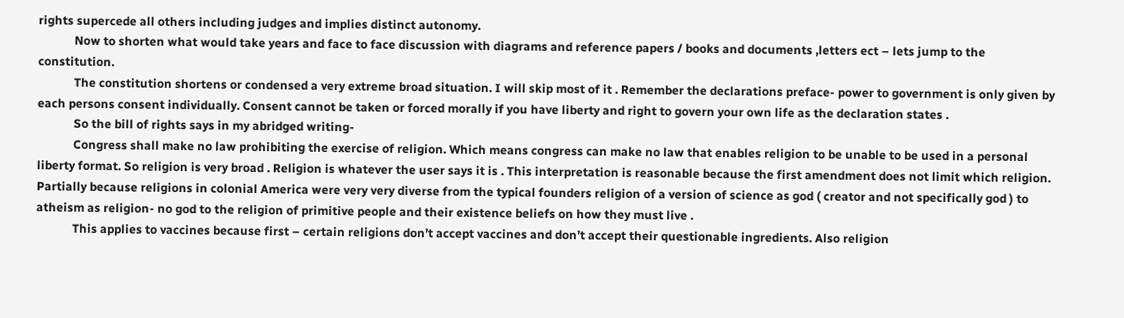rights supercede all others including judges and implies distinct autonomy.
            Now to shorten what would take years and face to face discussion with diagrams and reference papers / books and documents ,letters ect – lets jump to the constitution.
            The constitution shortens or condensed a very extreme broad situation. I will skip most of it . Remember the declarations preface- power to government is only given by each persons consent individually. Consent cannot be taken or forced morally if you have liberty and right to govern your own life as the declaration states .
            So the bill of rights says in my abridged writing-
            Congress shall make no law prohibiting the exercise of religion. Which means congress can make no law that enables religion to be unable to be used in a personal liberty format. So religion is very broad . Religion is whatever the user says it is . This interpretation is reasonable because the first amendment does not limit which religion. Partially because religions in colonial America were very very diverse from the typical founders religion of a version of science as god ( creator and not specifically god ) to atheism as religion- no god to the religion of primitive people and their existence beliefs on how they must live .
            This applies to vaccines because first – certain religions don’t accept vaccines and don’t accept their questionable ingredients. Also religion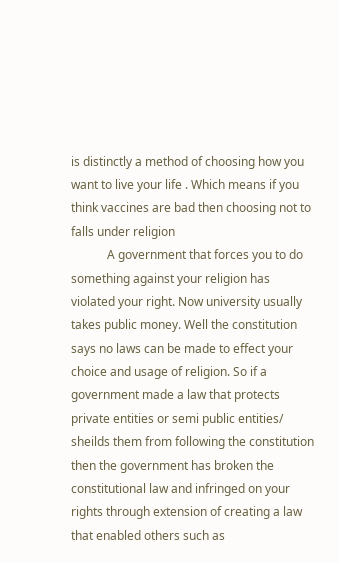is distinctly a method of choosing how you want to live your life . Which means if you think vaccines are bad then choosing not to falls under religion
            A government that forces you to do something against your religion has violated your right. Now university usually takes public money. Well the constitution says no laws can be made to effect your choice and usage of religion. So if a government made a law that protects private entities or semi public entities/ sheilds them from following the constitution then the government has broken the constitutional law and infringed on your rights through extension of creating a law that enabled others such as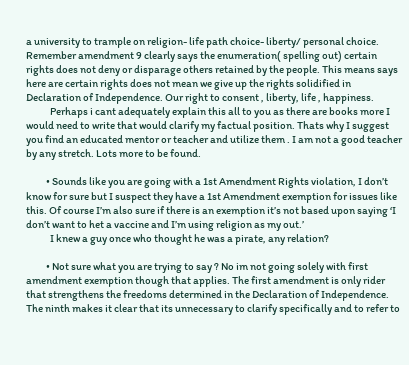a university to trample on religion- life path choice- liberty/ personal choice. Remember amendment 9 clearly says the enumeration( spelling out) certain rights does not deny or disparage others retained by the people. This means says here are certain rights does not mean we give up the rights solidified in Declaration of Independence. Our right to consent , liberty, life , happiness.
            Perhaps i cant adequately explain this all to you as there are books more I would need to write that would clarify my factual position. Thats why I suggest you find an educated mentor or teacher and utilize them . I am not a good teacher by any stretch. Lots more to be found.

          • Sounds like you are going with a 1st Amendment Rights violation, I don’t know for sure but I suspect they have a 1st Amendment exemption for issues like this. Of course I’m also sure if there is an exemption it’s not based upon saying ‘I don’t want to het a vaccine and I’m using religion as my out.’
            I knew a guy once who thought he was a pirate, any relation?

          • Not sure what you are trying to say ? No im not going solely with first amendment exemption though that applies. The first amendment is only rider that strengthens the freedoms determined in the Declaration of Independence. The ninth makes it clear that its unnecessary to clarify specifically and to refer to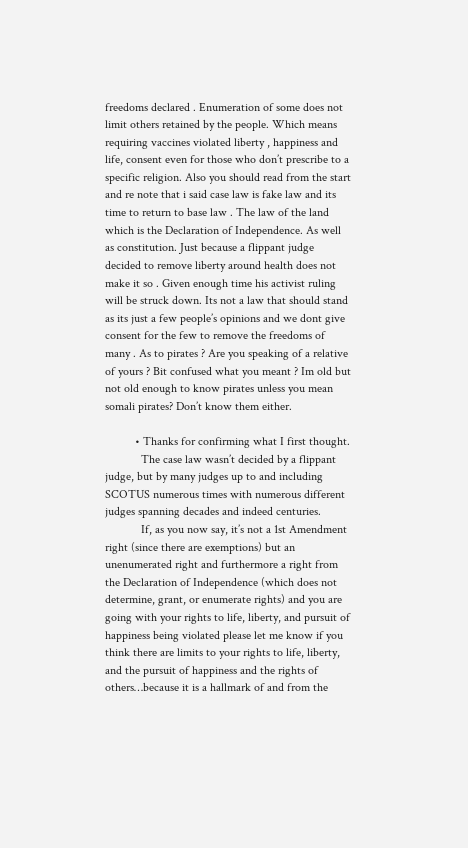freedoms declared . Enumeration of some does not limit others retained by the people. Which means requiring vaccines violated liberty , happiness and life, consent even for those who don’t prescribe to a specific religion. Also you should read from the start and re note that i said case law is fake law and its time to return to base law . The law of the land which is the Declaration of Independence. As well as constitution. Just because a flippant judge decided to remove liberty around health does not make it so . Given enough time his activist ruling will be struck down. Its not a law that should stand as its just a few people’s opinions and we dont give consent for the few to remove the freedoms of many . As to pirates ? Are you speaking of a relative of yours ? Bit confused what you meant ? Im old but not old enough to know pirates unless you mean somali pirates? Don’t know them either.

          • Thanks for confirming what I first thought.
            The case law wasn’t decided by a flippant judge, but by many judges up to and including SCOTUS numerous times with numerous different judges spanning decades and indeed centuries.
            If, as you now say, it’s not a 1st Amendment right (since there are exemptions) but an unenumerated right and furthermore a right from the Declaration of Independence (which does not determine, grant, or enumerate rights) and you are going with your rights to life, liberty, and pursuit of happiness being violated please let me know if you think there are limits to your rights to life, liberty, and the pursuit of happiness and the rights of others…because it is a hallmark of and from the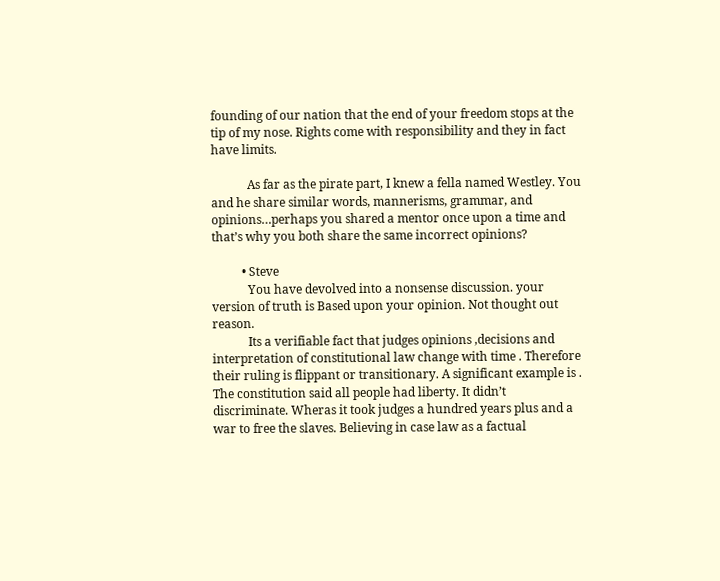founding of our nation that the end of your freedom stops at the tip of my nose. Rights come with responsibility and they in fact have limits.

            As far as the pirate part, I knew a fella named Westley. You and he share similar words, mannerisms, grammar, and opinions…perhaps you shared a mentor once upon a time and that’s why you both share the same incorrect opinions?

          • Steve
            You have devolved into a nonsense discussion. your version of truth is Based upon your opinion. Not thought out reason.
            Its a verifiable fact that judges opinions ,decisions and interpretation of constitutional law change with time . Therefore their ruling is flippant or transitionary. A significant example is . The constitution said all people had liberty. It didn’t discriminate. Wheras it took judges a hundred years plus and a war to free the slaves. Believing in case law as a factual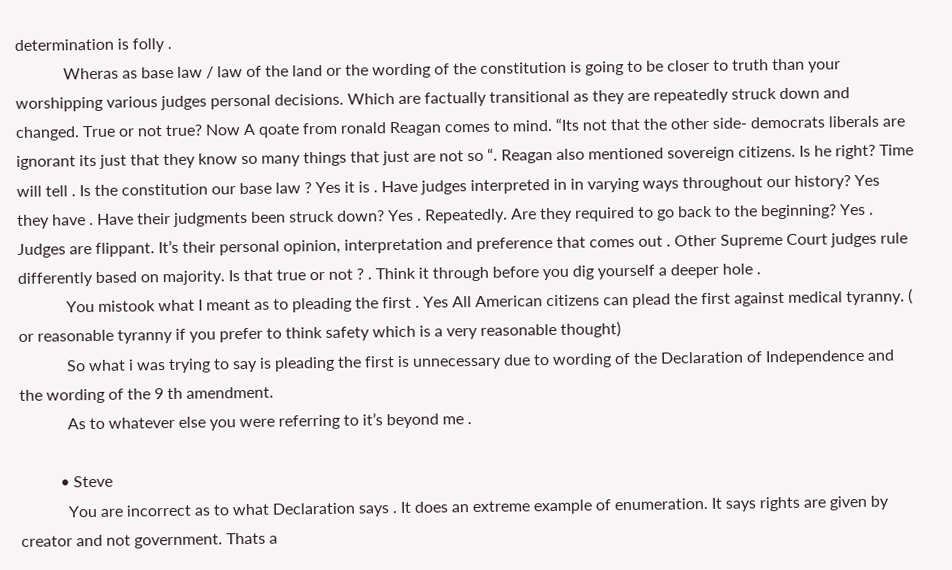determination is folly .
            Wheras as base law / law of the land or the wording of the constitution is going to be closer to truth than your worshipping various judges personal decisions. Which are factually transitional as they are repeatedly struck down and changed. True or not true? Now A qoate from ronald Reagan comes to mind. “Its not that the other side- democrats liberals are ignorant its just that they know so many things that just are not so “. Reagan also mentioned sovereign citizens. Is he right? Time will tell . Is the constitution our base law ? Yes it is . Have judges interpreted in in varying ways throughout our history? Yes they have . Have their judgments been struck down? Yes . Repeatedly. Are they required to go back to the beginning? Yes . Judges are flippant. It’s their personal opinion, interpretation and preference that comes out . Other Supreme Court judges rule differently based on majority. Is that true or not ? . Think it through before you dig yourself a deeper hole .
            You mistook what I meant as to pleading the first . Yes All American citizens can plead the first against medical tyranny. ( or reasonable tyranny if you prefer to think safety which is a very reasonable thought)
            So what i was trying to say is pleading the first is unnecessary due to wording of the Declaration of Independence and the wording of the 9 th amendment.
            As to whatever else you were referring to it’s beyond me .

          • Steve
            You are incorrect as to what Declaration says . It does an extreme example of enumeration. It says rights are given by creator and not government. Thats a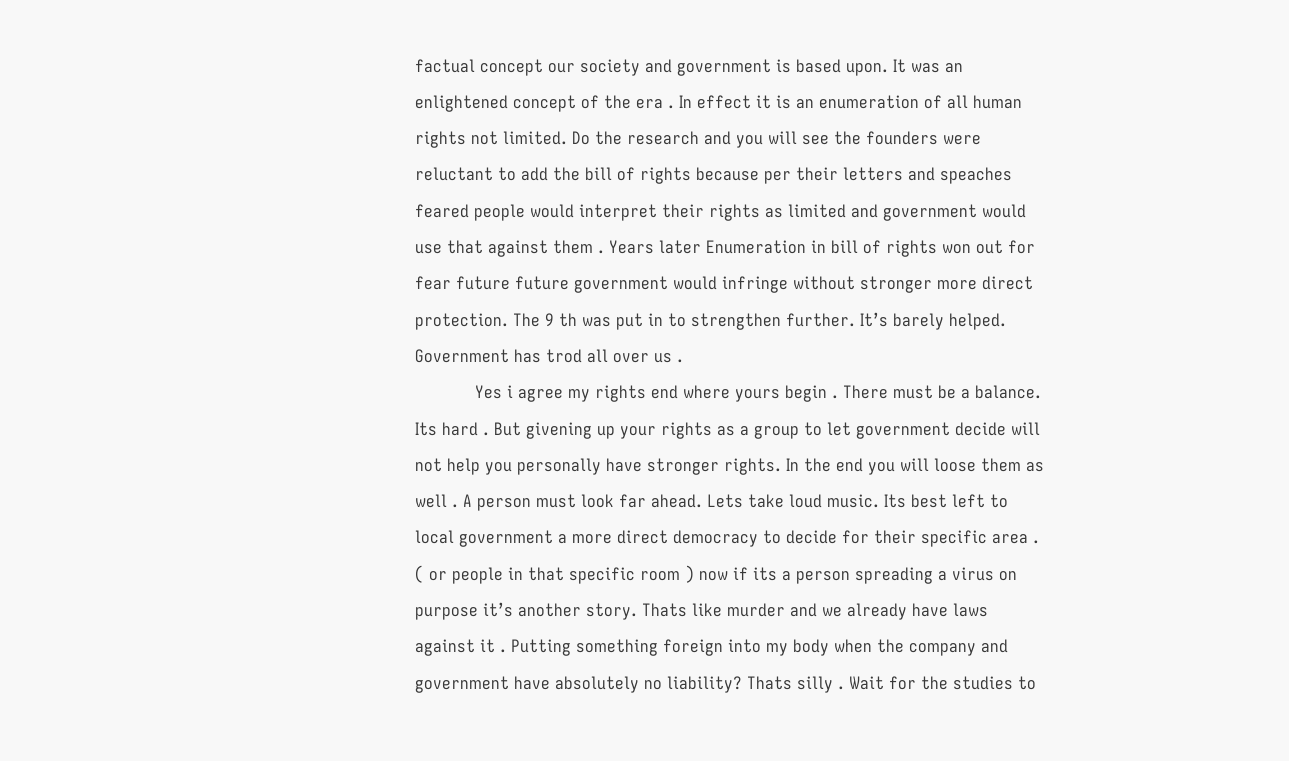factual concept our society and government is based upon. It was an enlightened concept of the era . In effect it is an enumeration of all human rights not limited. Do the research and you will see the founders were reluctant to add the bill of rights because per their letters and speaches feared people would interpret their rights as limited and government would use that against them . Years later Enumeration in bill of rights won out for fear future future government would infringe without stronger more direct protection. The 9 th was put in to strengthen further. It’s barely helped. Government has trod all over us .
            Yes i agree my rights end where yours begin . There must be a balance. Its hard . But givening up your rights as a group to let government decide will not help you personally have stronger rights. In the end you will loose them as well . A person must look far ahead. Lets take loud music. Its best left to local government a more direct democracy to decide for their specific area . ( or people in that specific room ) now if its a person spreading a virus on purpose it’s another story. Thats like murder and we already have laws against it . Putting something foreign into my body when the company and government have absolutely no liability? Thats silly . Wait for the studies to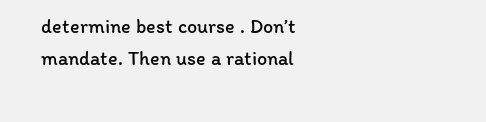determine best course . Don’t mandate. Then use a rational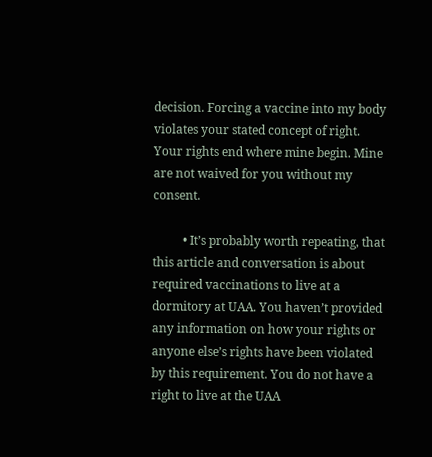decision. Forcing a vaccine into my body violates your stated concept of right. Your rights end where mine begin. Mine are not waived for you without my consent.

          • It’s probably worth repeating, that this article and conversation is about required vaccinations to live at a dormitory at UAA. You haven’t provided any information on how your rights or anyone else’s rights have been violated by this requirement. You do not have a right to live at the UAA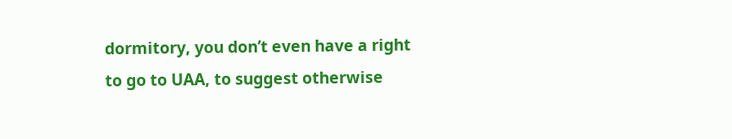dormitory, you don’t even have a right to go to UAA, to suggest otherwise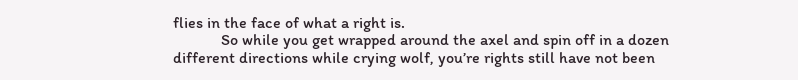flies in the face of what a right is.
            So while you get wrapped around the axel and spin off in a dozen different directions while crying wolf, you’re rights still have not been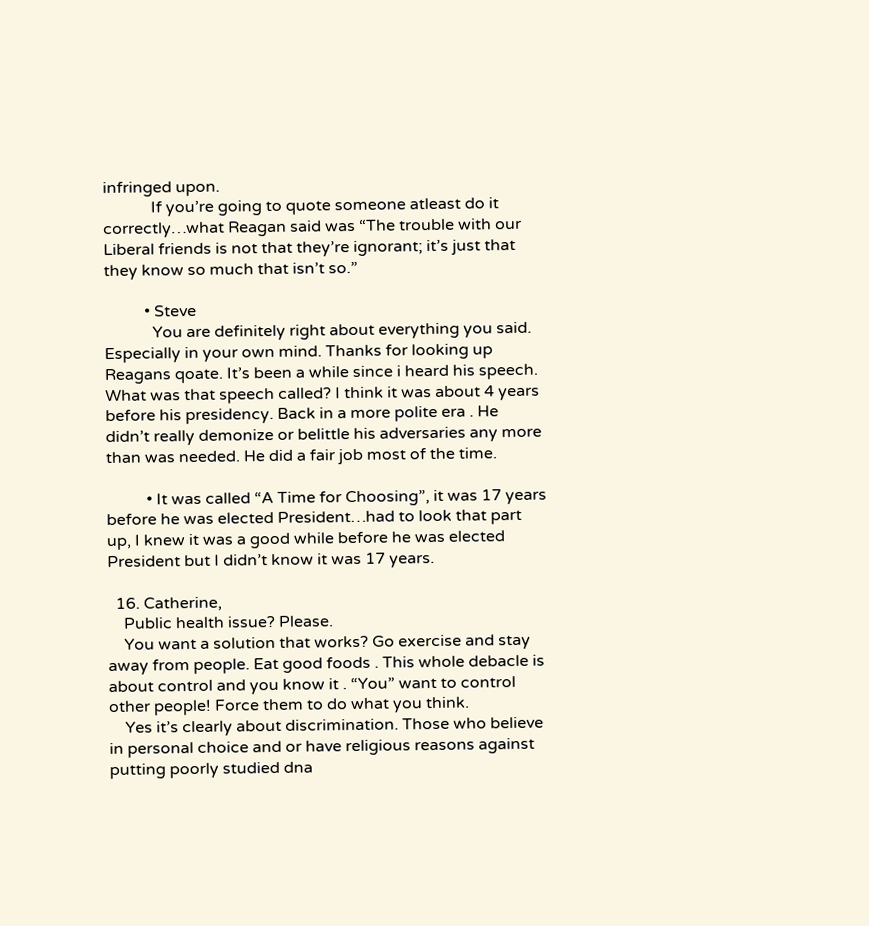infringed upon.
            If you’re going to quote someone atleast do it correctly…what Reagan said was “The trouble with our Liberal friends is not that they’re ignorant; it’s just that they know so much that isn’t so.”

          • Steve
            You are definitely right about everything you said. Especially in your own mind. Thanks for looking up Reagans qoate. It’s been a while since i heard his speech. What was that speech called? I think it was about 4 years before his presidency. Back in a more polite era . He didn’t really demonize or belittle his adversaries any more than was needed. He did a fair job most of the time.

          • It was called “A Time for Choosing”, it was 17 years before he was elected President…had to look that part up, I knew it was a good while before he was elected President but I didn’t know it was 17 years.

  16. Catherine,
    Public health issue? Please.
    You want a solution that works? Go exercise and stay away from people. Eat good foods . This whole debacle is about control and you know it . “You” want to control other people! Force them to do what you think.
    Yes it’s clearly about discrimination. Those who believe in personal choice and or have religious reasons against putting poorly studied dna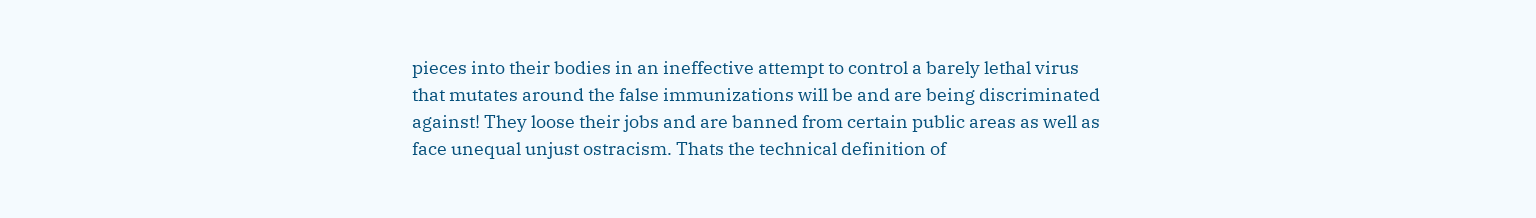pieces into their bodies in an ineffective attempt to control a barely lethal virus that mutates around the false immunizations will be and are being discriminated against! They loose their jobs and are banned from certain public areas as well as face unequal unjust ostracism. Thats the technical definition of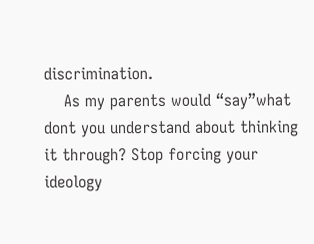discrimination.
    As my parents would “say”what dont you understand about thinking it through? Stop forcing your ideology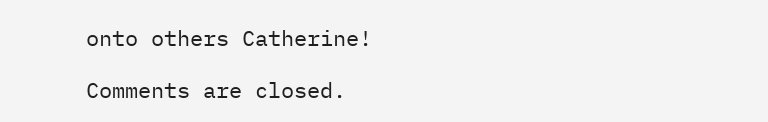onto others Catherine!

Comments are closed.